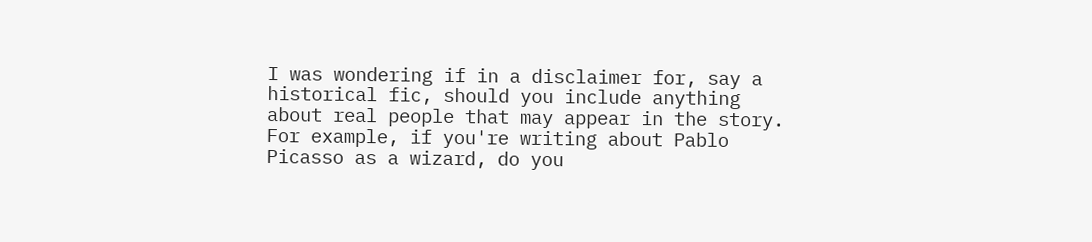I was wondering if in a disclaimer for, say a historical fic, should you include anything about real people that may appear in the story. For example, if you're writing about Pablo Picasso as a wizard, do you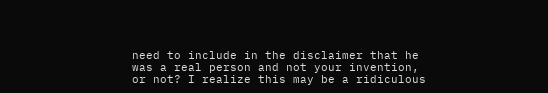need to include in the disclaimer that he was a real person and not your invention, or not? I realize this may be a ridiculous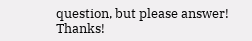question, but please answer! Thanks!